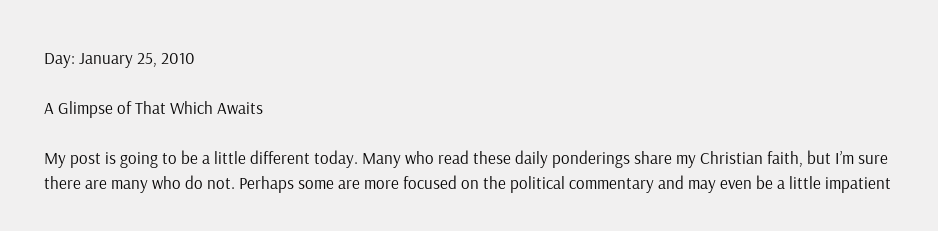Day: January 25, 2010

A Glimpse of That Which Awaits

My post is going to be a little different today. Many who read these daily ponderings share my Christian faith, but I’m sure there are many who do not. Perhaps some are more focused on the political commentary and may even be a little impatient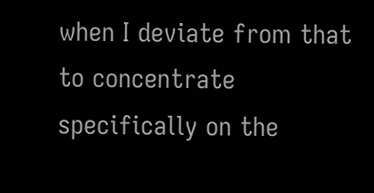when I deviate from that to concentrate specifically on the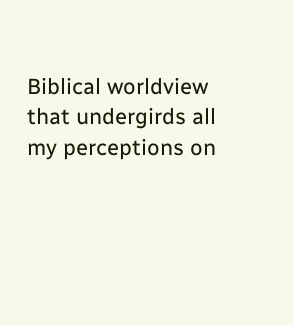Biblical worldview that undergirds all my perceptions on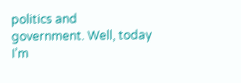politics and government. Well, today I’m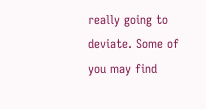really going to deviate. Some of you may find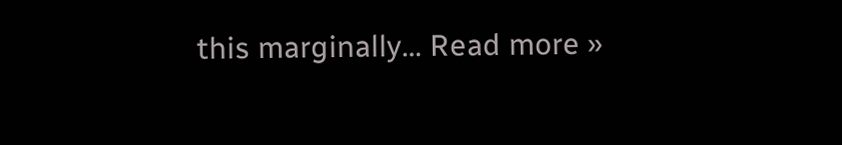this marginally… Read more »